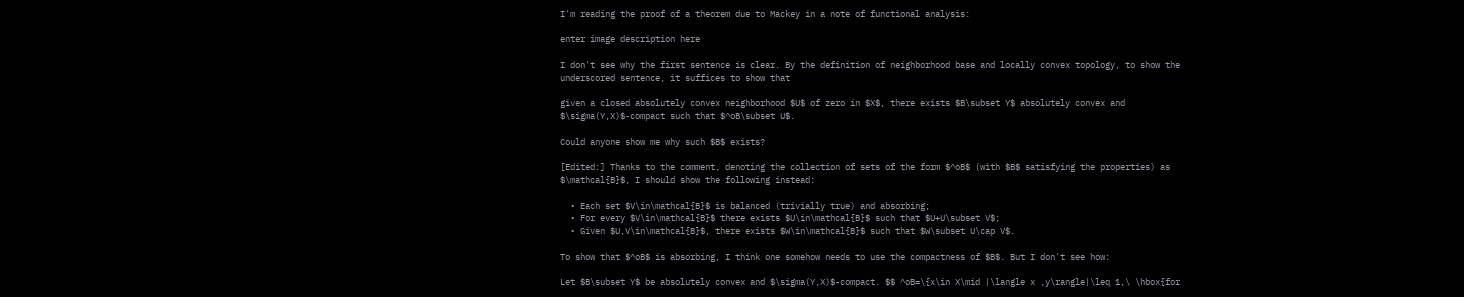I'm reading the proof of a theorem due to Mackey in a note of functional analysis:

enter image description here

I don't see why the first sentence is clear. By the definition of neighborhood base and locally convex topology, to show the underscored sentence, it suffices to show that

given a closed absolutely convex neighborhood $U$ of zero in $X$, there exists $B\subset Y$ absolutely convex and $\sigma(Y,X)$-compact such that $^oB\subset U$.

Could anyone show me why such $B$ exists?

[Edited:] Thanks to the comment, denoting the collection of sets of the form $^oB$ (with $B$ satisfying the properties) as $\mathcal{B}$, I should show the following instead:

  • Each set $V\in\mathcal{B}$ is balanced (trivially true) and absorbing;
  • For every $V\in\mathcal{B}$ there exists $U\in\mathcal{B}$ such that $U+U\subset V$;
  • Given $U,V\in\mathcal{B}$, there exists $W\in\mathcal{B}$ such that $W\subset U\cap V$.

To show that $^oB$ is absorbing, I think one somehow needs to use the compactness of $B$. But I don't see how:

Let $B\subset Y$ be absolutely convex and $\sigma(Y,X)$-compact. $$ ^oB=\{x\in X\mid |\langle x ,y\rangle|\leq 1,\ \hbox{for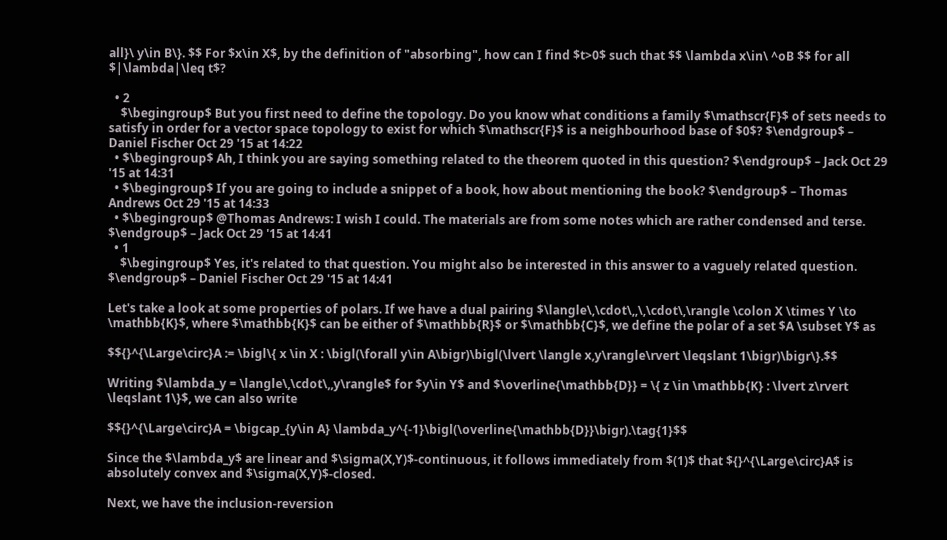all}\ y\in B\}. $$ For $x\in X$, by the definition of "absorbing", how can I find $t>0$ such that $$ \lambda x\in\ ^oB $$ for all $|\lambda|\leq t$?

  • 2
    $\begingroup$ But you first need to define the topology. Do you know what conditions a family $\mathscr{F}$ of sets needs to satisfy in order for a vector space topology to exist for which $\mathscr{F}$ is a neighbourhood base of $0$? $\endgroup$ – Daniel Fischer Oct 29 '15 at 14:22
  • $\begingroup$ Ah, I think you are saying something related to the theorem quoted in this question? $\endgroup$ – Jack Oct 29 '15 at 14:31
  • $\begingroup$ If you are going to include a snippet of a book, how about mentioning the book? $\endgroup$ – Thomas Andrews Oct 29 '15 at 14:33
  • $\begingroup$ @Thomas Andrews: I wish I could. The materials are from some notes which are rather condensed and terse. $\endgroup$ – Jack Oct 29 '15 at 14:41
  • 1
    $\begingroup$ Yes, it's related to that question. You might also be interested in this answer to a vaguely related question. $\endgroup$ – Daniel Fischer Oct 29 '15 at 14:41

Let's take a look at some properties of polars. If we have a dual pairing $\langle\,\cdot\,,\,\cdot\,\rangle \colon X \times Y \to \mathbb{K}$, where $\mathbb{K}$ can be either of $\mathbb{R}$ or $\mathbb{C}$, we define the polar of a set $A \subset Y$ as

$${}^{\Large\circ}A := \bigl\{ x \in X : \bigl(\forall y\in A\bigr)\bigl(\lvert \langle x,y\rangle\rvert \leqslant 1\bigr)\bigr\}.$$

Writing $\lambda_y = \langle\,\cdot\,,y\rangle$ for $y\in Y$ and $\overline{\mathbb{D}} = \{ z \in \mathbb{K} : \lvert z\rvert \leqslant 1\}$, we can also write

$${}^{\Large\circ}A = \bigcap_{y\in A} \lambda_y^{-1}\bigl(\overline{\mathbb{D}}\bigr).\tag{1}$$

Since the $\lambda_y$ are linear and $\sigma(X,Y)$-continuous, it follows immediately from $(1)$ that ${}^{\Large\circ}A$ is absolutely convex and $\sigma(X,Y)$-closed.

Next, we have the inclusion-reversion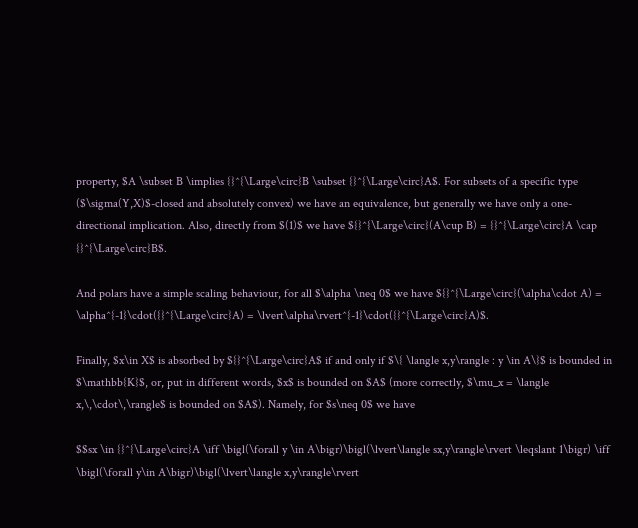property, $A \subset B \implies {}^{\Large\circ}B \subset {}^{\Large\circ}A$. For subsets of a specific type ($\sigma(Y,X)$-closed and absolutely convex) we have an equivalence, but generally we have only a one-directional implication. Also, directly from $(1)$ we have ${}^{\Large\circ}(A\cup B) = {}^{\Large\circ}A \cap {}^{\Large\circ}B$.

And polars have a simple scaling behaviour, for all $\alpha \neq 0$ we have ${}^{\Large\circ}(\alpha\cdot A) = \alpha^{-1}\cdot({}^{\Large\circ}A) = \lvert\alpha\rvert^{-1}\cdot({}^{\Large\circ}A)$.

Finally, $x\in X$ is absorbed by ${}^{\Large\circ}A$ if and only if $\{ \langle x,y\rangle : y \in A\}$ is bounded in $\mathbb{K}$, or, put in different words, $x$ is bounded on $A$ (more correctly, $\mu_x = \langle x,\,\cdot\,\rangle$ is bounded on $A$). Namely, for $s\neq 0$ we have

$$sx \in {}^{\Large\circ}A \iff \bigl(\forall y \in A\bigr)\bigl(\lvert\langle sx,y\rangle\rvert \leqslant 1\bigr) \iff \bigl(\forall y\in A\bigr)\bigl(\lvert\langle x,y\rangle\rvert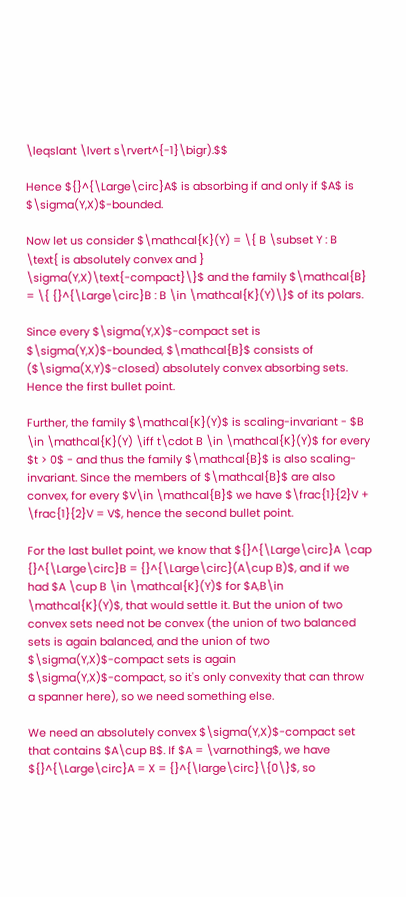\leqslant \lvert s\rvert^{-1}\bigr).$$

Hence ${}^{\Large\circ}A$ is absorbing if and only if $A$ is $\sigma(Y,X)$-bounded.

Now let us consider $\mathcal{K}(Y) = \{ B \subset Y : B \text{ is absolutely convex and } \sigma(Y,X)\text{-compact}\}$ and the family $\mathcal{B} = \{ {}^{\Large\circ}B : B \in \mathcal{K}(Y)\}$ of its polars.

Since every $\sigma(Y,X)$-compact set is $\sigma(Y,X)$-bounded, $\mathcal{B}$ consists of ($\sigma(X,Y)$-closed) absolutely convex absorbing sets. Hence the first bullet point.

Further, the family $\mathcal{K}(Y)$ is scaling-invariant - $B \in \mathcal{K}(Y) \iff t\cdot B \in \mathcal{K}(Y)$ for every $t > 0$ - and thus the family $\mathcal{B}$ is also scaling-invariant. Since the members of $\mathcal{B}$ are also convex, for every $V\in \mathcal{B}$ we have $\frac{1}{2}V + \frac{1}{2}V = V$, hence the second bullet point.

For the last bullet point, we know that ${}^{\Large\circ}A \cap {}^{\Large\circ}B = {}^{\Large\circ}(A\cup B)$, and if we had $A \cup B \in \mathcal{K}(Y)$ for $A,B\in \mathcal{K}(Y)$, that would settle it. But the union of two convex sets need not be convex (the union of two balanced sets is again balanced, and the union of two $\sigma(Y,X)$-compact sets is again $\sigma(Y,X)$-compact, so it's only convexity that can throw a spanner here), so we need something else.

We need an absolutely convex $\sigma(Y,X)$-compact set that contains $A\cup B$. If $A = \varnothing$, we have ${}^{\Large\circ}A = X = {}^{\large\circ}\{0\}$, so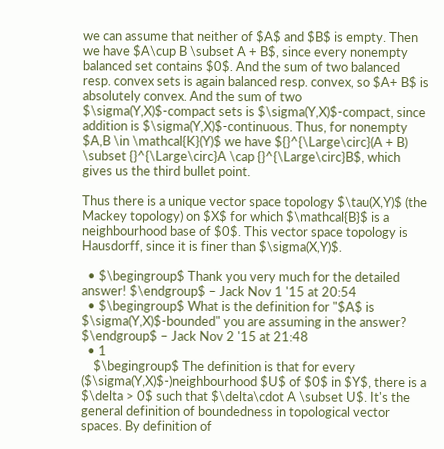we can assume that neither of $A$ and $B$ is empty. Then we have $A\cup B \subset A + B$, since every nonempty balanced set contains $0$. And the sum of two balanced resp. convex sets is again balanced resp. convex, so $A+ B$ is absolutely convex. And the sum of two $\sigma(Y,X)$-compact sets is $\sigma(Y,X)$-compact, since addition is $\sigma(Y,X)$-continuous. Thus, for nonempty $A,B \in \mathcal{K}(Y)$ we have ${}^{\Large\circ}(A + B) \subset {}^{\Large\circ}A \cap {}^{\Large\circ}B$, which gives us the third bullet point.

Thus there is a unique vector space topology $\tau(X,Y)$ (the Mackey topology) on $X$ for which $\mathcal{B}$ is a neighbourhood base of $0$. This vector space topology is Hausdorff, since it is finer than $\sigma(X,Y)$.

  • $\begingroup$ Thank you very much for the detailed answer! $\endgroup$ – Jack Nov 1 '15 at 20:54
  • $\begingroup$ What is the definition for "$A$ is $\sigma(Y,X)$-bounded" you are assuming in the answer? $\endgroup$ – Jack Nov 2 '15 at 21:48
  • 1
    $\begingroup$ The definition is that for every ($\sigma(Y,X)$-)neighbourhood $U$ of $0$ in $Y$, there is a $\delta > 0$ such that $\delta\cdot A \subset U$. It's the general definition of boundedness in topological vector spaces. By definition of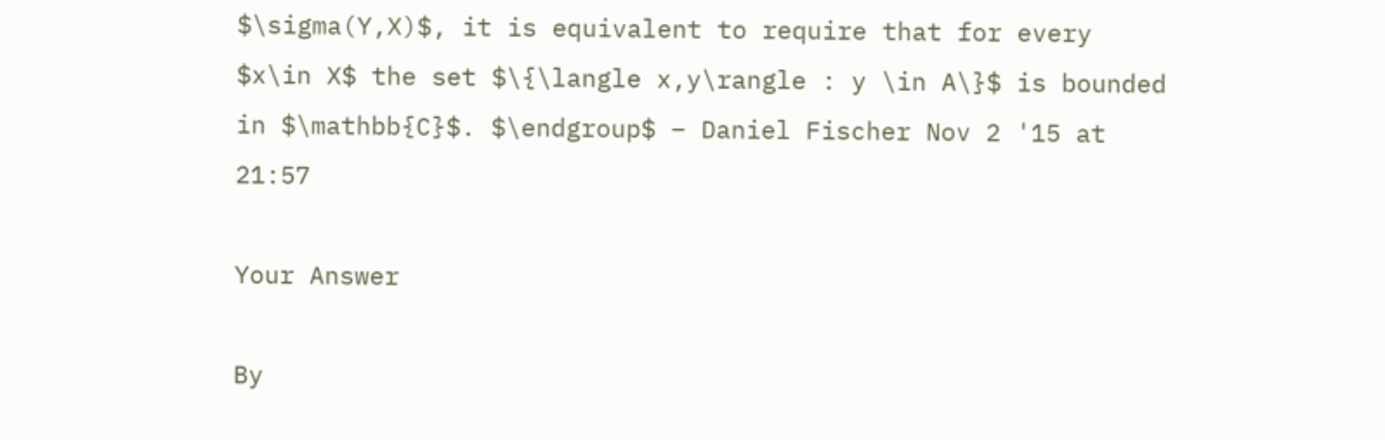$\sigma(Y,X)$, it is equivalent to require that for every $x\in X$ the set $\{\langle x,y\rangle : y \in A\}$ is bounded in $\mathbb{C}$. $\endgroup$ – Daniel Fischer Nov 2 '15 at 21:57

Your Answer

By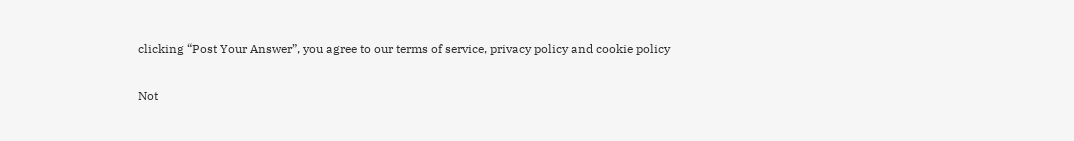clicking “Post Your Answer”, you agree to our terms of service, privacy policy and cookie policy

Not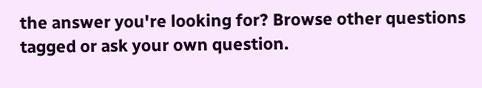the answer you're looking for? Browse other questions tagged or ask your own question.